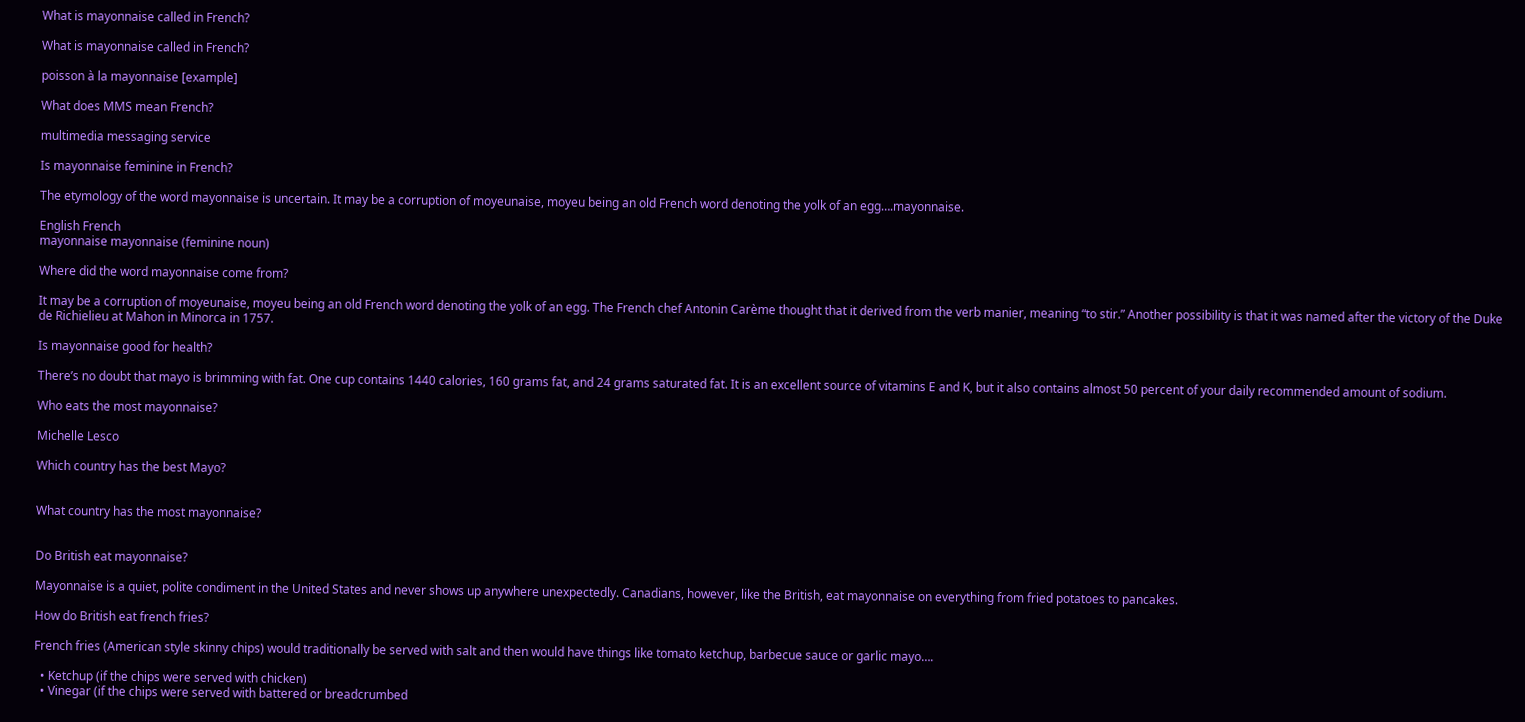What is mayonnaise called in French?

What is mayonnaise called in French?

poisson à la mayonnaise [example]

What does MMS mean French?

multimedia messaging service

Is mayonnaise feminine in French?

The etymology of the word mayonnaise is uncertain. It may be a corruption of moyeunaise, moyeu being an old French word denoting the yolk of an egg….mayonnaise.

English French
mayonnaise mayonnaise (feminine noun)

Where did the word mayonnaise come from?

It may be a corruption of moyeunaise, moyeu being an old French word denoting the yolk of an egg. The French chef Antonin Carème thought that it derived from the verb manier, meaning “to stir.” Another possibility is that it was named after the victory of the Duke de Richielieu at Mahon in Minorca in 1757.

Is mayonnaise good for health?

There’s no doubt that mayo is brimming with fat. One cup contains 1440 calories, 160 grams fat, and 24 grams saturated fat. It is an excellent source of vitamins E and K, but it also contains almost 50 percent of your daily recommended amount of sodium.

Who eats the most mayonnaise?

Michelle Lesco

Which country has the best Mayo?


What country has the most mayonnaise?


Do British eat mayonnaise?

Mayonnaise is a quiet, polite condiment in the United States and never shows up anywhere unexpectedly. Canadians, however, like the British, eat mayonnaise on everything from fried potatoes to pancakes.

How do British eat french fries?

French fries (American style skinny chips) would traditionally be served with salt and then would have things like tomato ketchup, barbecue sauce or garlic mayo….

  • Ketchup (if the chips were served with chicken)
  • Vinegar (if the chips were served with battered or breadcrumbed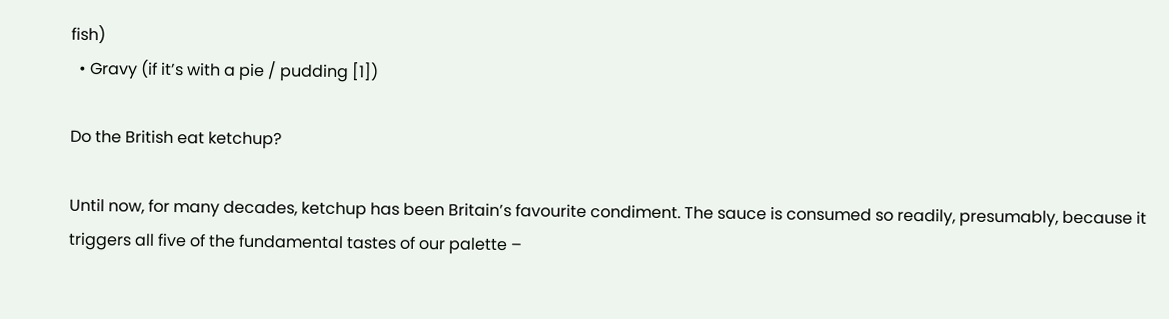fish)
  • Gravy (if it’s with a pie / pudding [1])

Do the British eat ketchup?

Until now, for many decades, ketchup has been Britain’s favourite condiment. The sauce is consumed so readily, presumably, because it triggers all five of the fundamental tastes of our palette –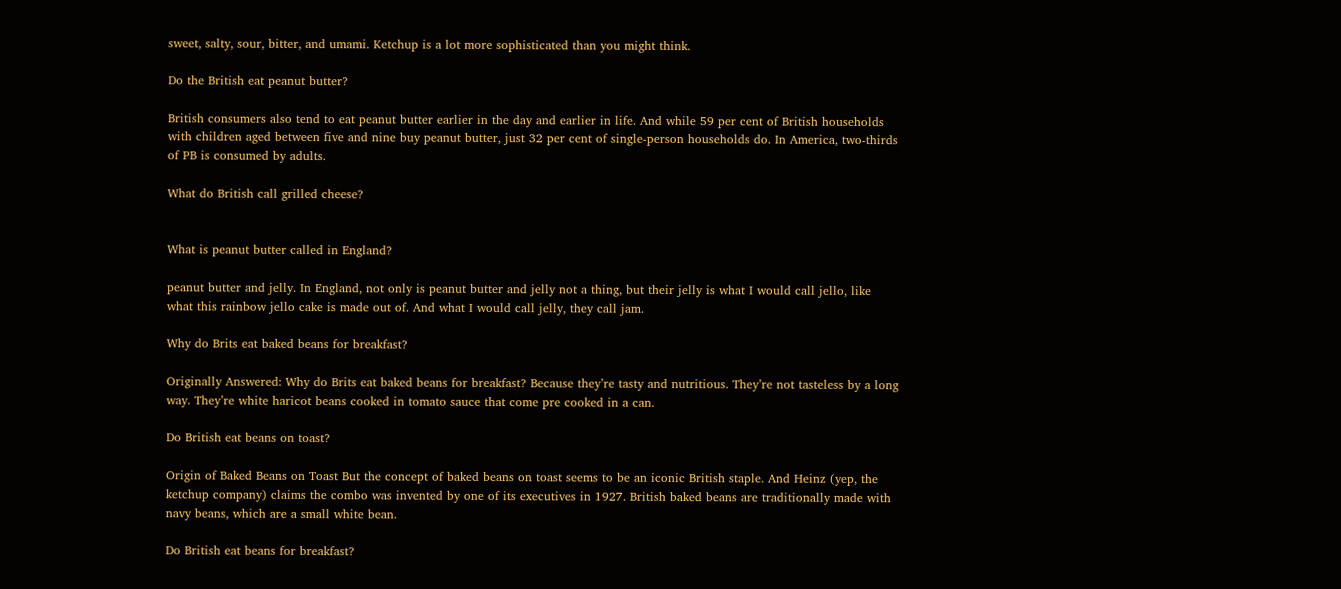sweet, salty, sour, bitter, and umami. Ketchup is a lot more sophisticated than you might think.

Do the British eat peanut butter?

British consumers also tend to eat peanut butter earlier in the day and earlier in life. And while 59 per cent of British households with children aged between five and nine buy peanut butter, just 32 per cent of single-person households do. In America, two-thirds of PB is consumed by adults.

What do British call grilled cheese?


What is peanut butter called in England?

peanut butter and jelly. In England, not only is peanut butter and jelly not a thing, but their jelly is what I would call jello, like what this rainbow jello cake is made out of. And what I would call jelly, they call jam.

Why do Brits eat baked beans for breakfast?

Originally Answered: Why do Brits eat baked beans for breakfast? Because they’re tasty and nutritious. They’re not tasteless by a long way. They’re white haricot beans cooked in tomato sauce that come pre cooked in a can.

Do British eat beans on toast?

Origin of Baked Beans on Toast But the concept of baked beans on toast seems to be an iconic British staple. And Heinz (yep, the ketchup company) claims the combo was invented by one of its executives in 1927. British baked beans are traditionally made with navy beans, which are a small white bean.

Do British eat beans for breakfast?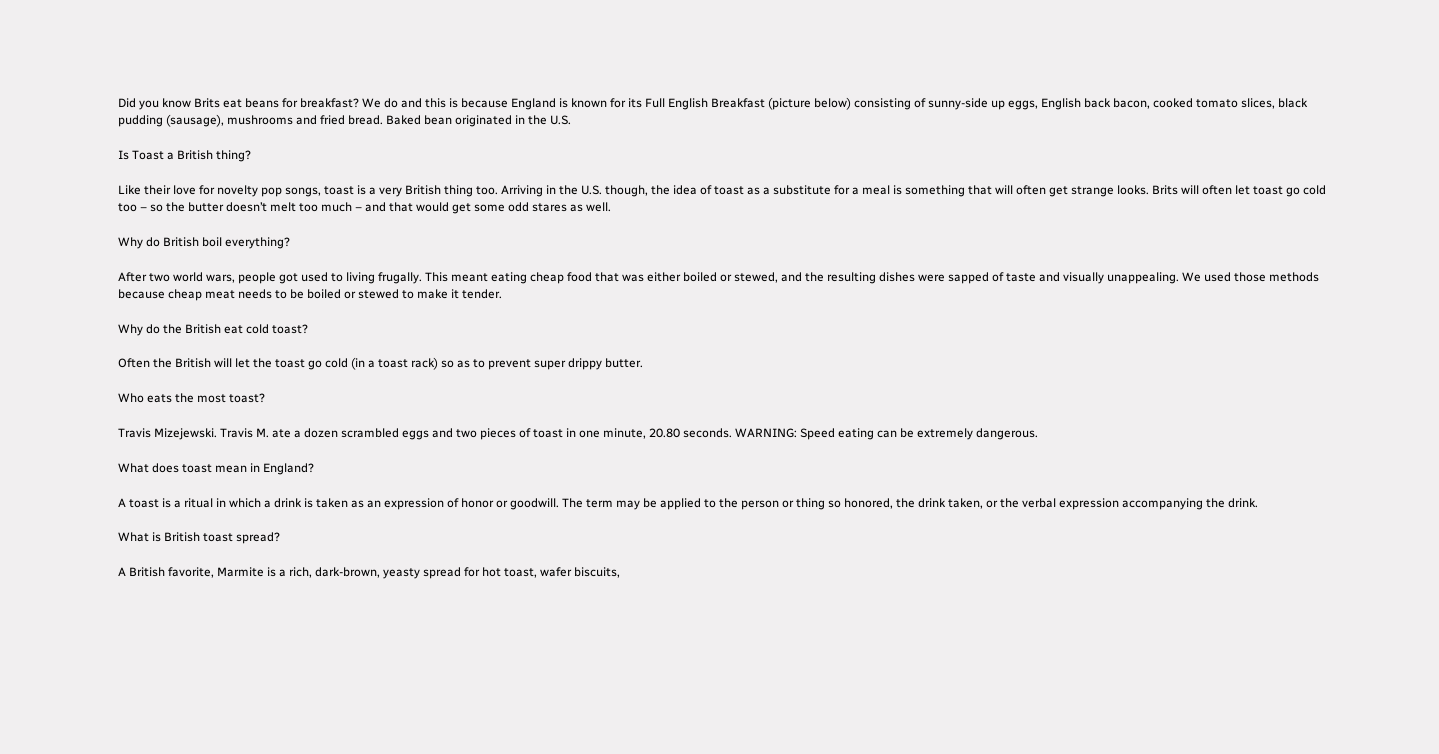Did you know Brits eat beans for breakfast? We do and this is because England is known for its Full English Breakfast (picture below) consisting of sunny-side up eggs, English back bacon, cooked tomato slices, black pudding (sausage), mushrooms and fried bread. Baked bean originated in the U.S.

Is Toast a British thing?

Like their love for novelty pop songs, toast is a very British thing too. Arriving in the U.S. though, the idea of toast as a substitute for a meal is something that will often get strange looks. Brits will often let toast go cold too – so the butter doesn’t melt too much – and that would get some odd stares as well.

Why do British boil everything?

After two world wars, people got used to living frugally. This meant eating cheap food that was either boiled or stewed, and the resulting dishes were sapped of taste and visually unappealing. We used those methods because cheap meat needs to be boiled or stewed to make it tender.

Why do the British eat cold toast?

Often the British will let the toast go cold (in a toast rack) so as to prevent super drippy butter.

Who eats the most toast?

Travis Mizejewski. Travis M. ate a dozen scrambled eggs and two pieces of toast in one minute, 20.80 seconds. WARNING: Speed eating can be extremely dangerous.

What does toast mean in England?

A toast is a ritual in which a drink is taken as an expression of honor or goodwill. The term may be applied to the person or thing so honored, the drink taken, or the verbal expression accompanying the drink.

What is British toast spread?

A British favorite, Marmite is a rich, dark-brown, yeasty spread for hot toast, wafer biscuits,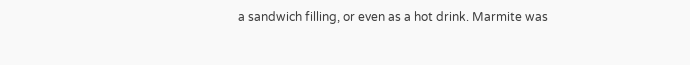a sandwich filling, or even as a hot drink. Marmite was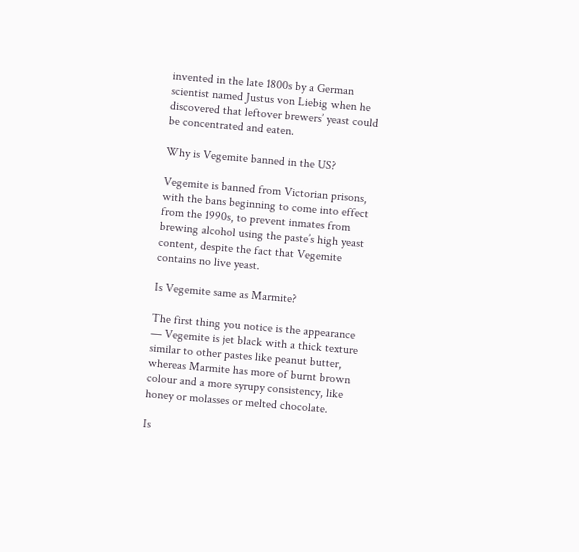invented in the late 1800s by a German scientist named Justus von Liebig when he discovered that leftover brewers’ yeast could be concentrated and eaten.

Why is Vegemite banned in the US?

Vegemite is banned from Victorian prisons, with the bans beginning to come into effect from the 1990s, to prevent inmates from brewing alcohol using the paste’s high yeast content, despite the fact that Vegemite contains no live yeast.

Is Vegemite same as Marmite?

The first thing you notice is the appearance — Vegemite is jet black with a thick texture similar to other pastes like peanut butter, whereas Marmite has more of burnt brown colour and a more syrupy consistency, like honey or molasses or melted chocolate.

Is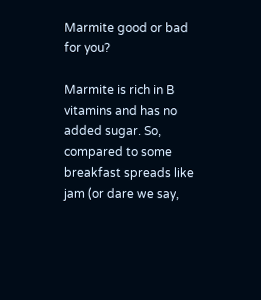Marmite good or bad for you?

Marmite is rich in B vitamins and has no added sugar. So, compared to some breakfast spreads like jam (or dare we say,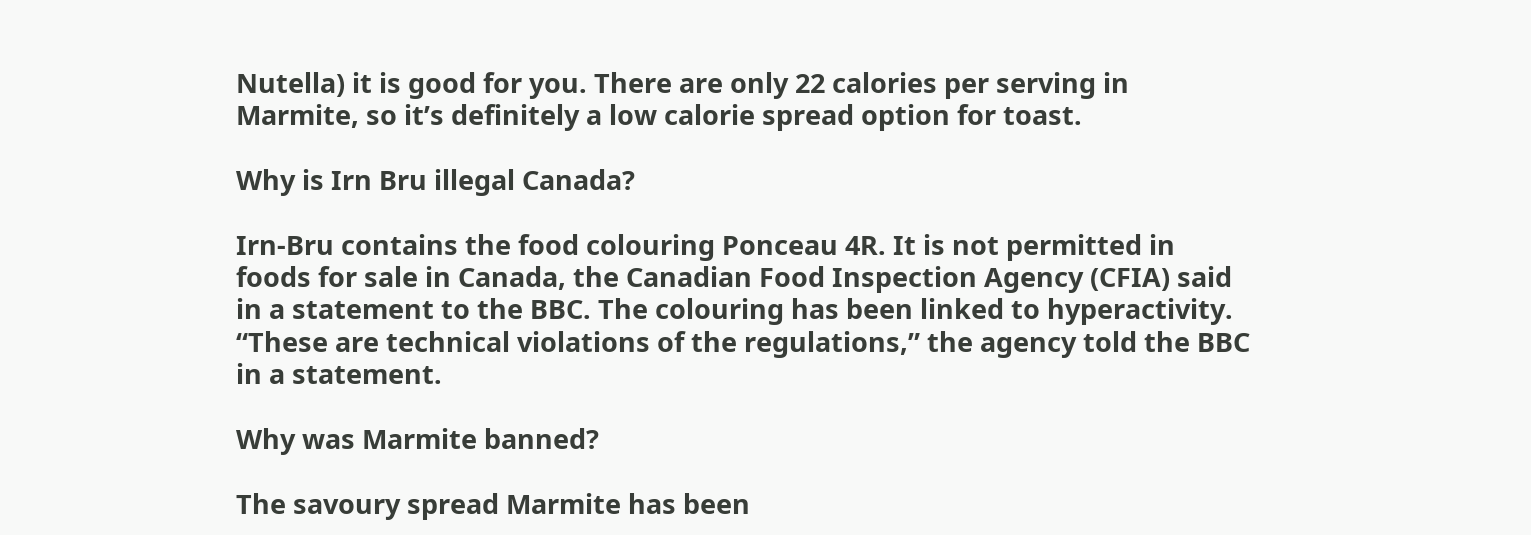Nutella) it is good for you. There are only 22 calories per serving in Marmite, so it’s definitely a low calorie spread option for toast.

Why is Irn Bru illegal Canada?

Irn-Bru contains the food colouring Ponceau 4R. It is not permitted in foods for sale in Canada, the Canadian Food Inspection Agency (CFIA) said in a statement to the BBC. The colouring has been linked to hyperactivity. “These are technical violations of the regulations,” the agency told the BBC in a statement.

Why was Marmite banned?

The savoury spread Marmite has been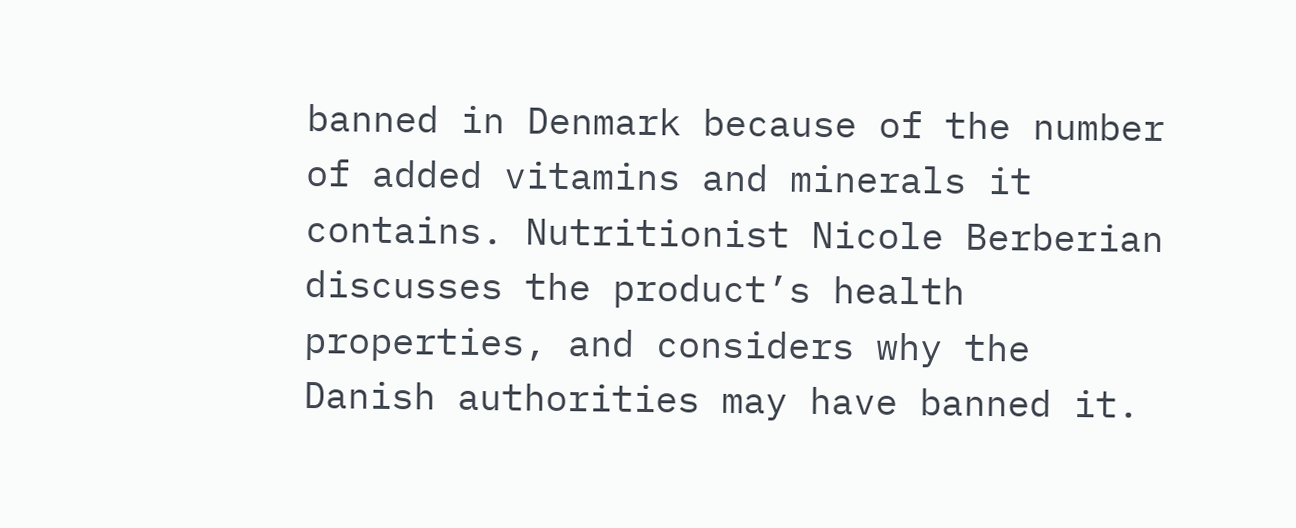banned in Denmark because of the number of added vitamins and minerals it contains. Nutritionist Nicole Berberian discusses the product’s health properties, and considers why the Danish authorities may have banned it.